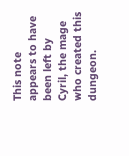This note appears to have been left by Cyril, the mage who created this dungeon.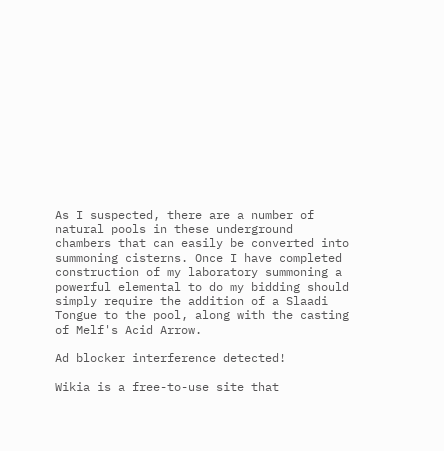As I suspected, there are a number of natural pools in these underground chambers that can easily be converted into summoning cisterns. Once I have completed construction of my laboratory summoning a powerful elemental to do my bidding should simply require the addition of a Slaadi Tongue to the pool, along with the casting of Melf's Acid Arrow.

Ad blocker interference detected!

Wikia is a free-to-use site that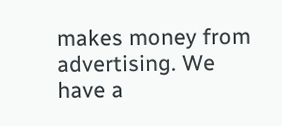makes money from advertising. We have a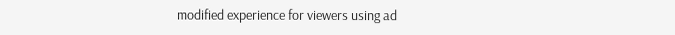modified experience for viewers using ad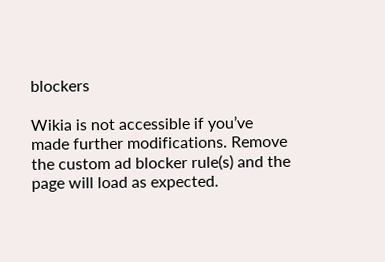blockers

Wikia is not accessible if you’ve made further modifications. Remove the custom ad blocker rule(s) and the page will load as expected.